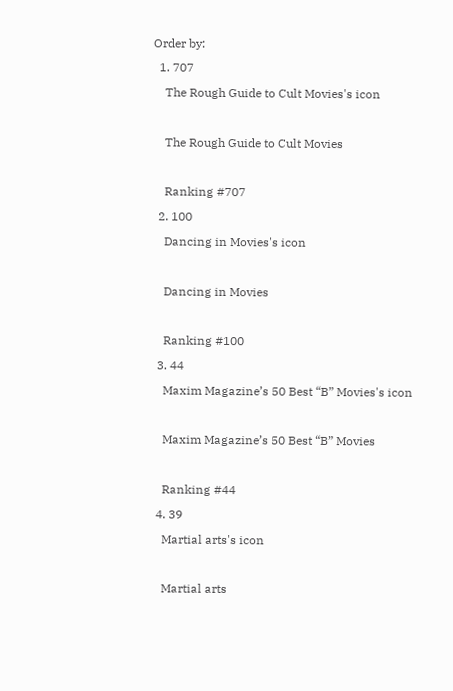Order by:
  1. 707
    The Rough Guide to Cult Movies's icon

    The Rough Guide to Cult Movies

    Ranking #707
  2. 100
    Dancing in Movies's icon

    Dancing in Movies

    Ranking #100
  3. 44
    Maxim Magazine’s 50 Best “B” Movies's icon

    Maxim Magazine’s 50 Best “B” Movies

    Ranking #44
  4. 39
    Martial arts's icon

    Martial arts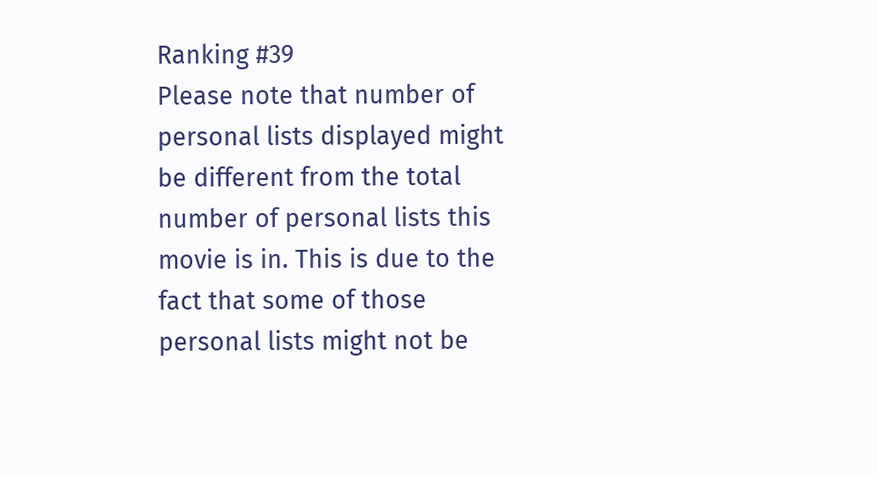Ranking #39
Please note that number of personal lists displayed might be different from the total number of personal lists this movie is in. This is due to the fact that some of those personal lists might not be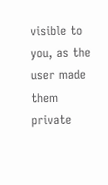visible to you, as the user made them private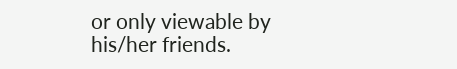or only viewable by his/her friends.